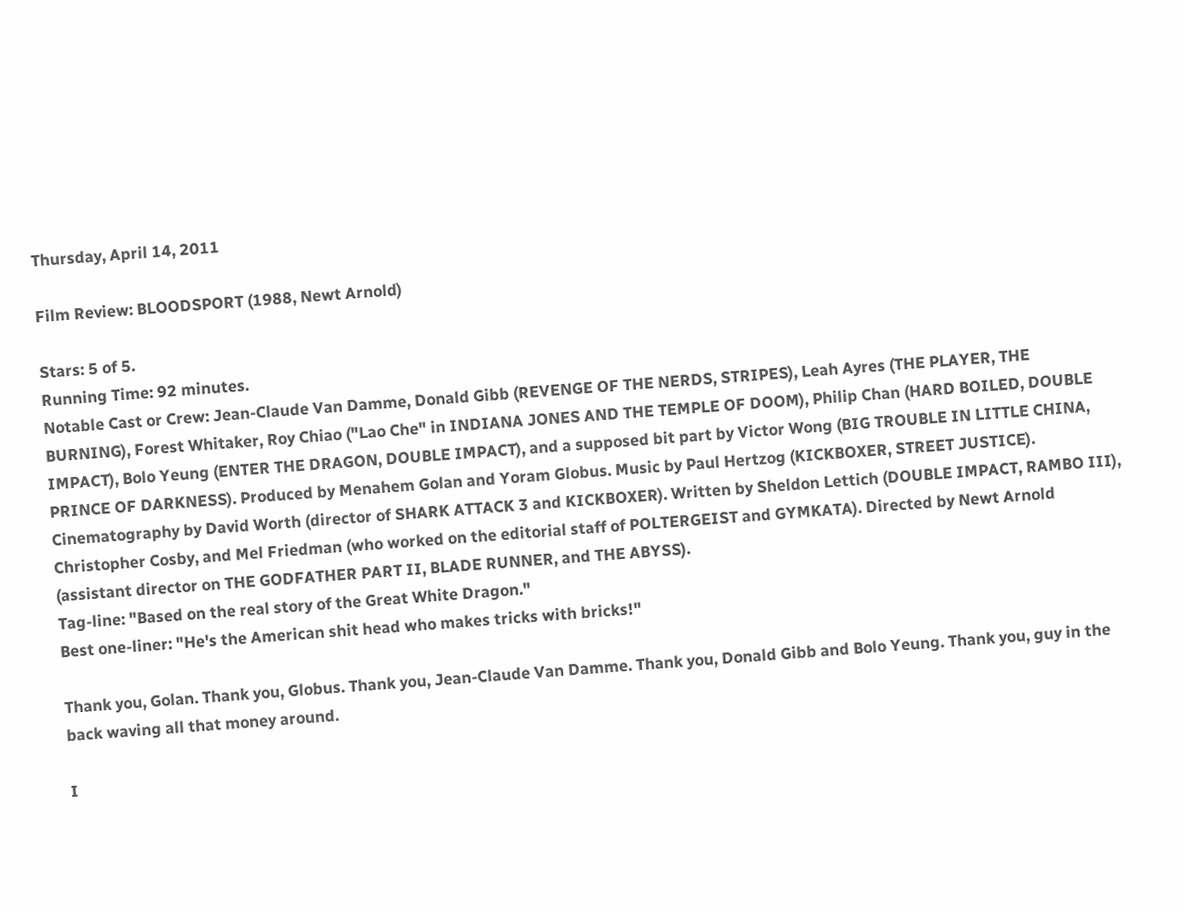Thursday, April 14, 2011

Film Review: BLOODSPORT (1988, Newt Arnold)

Stars: 5 of 5.
Running Time: 92 minutes.
Notable Cast or Crew: Jean-Claude Van Damme, Donald Gibb (REVENGE OF THE NERDS, STRIPES), Leah Ayres (THE PLAYER, THE BURNING), Forest Whitaker, Roy Chiao ("Lao Che" in INDIANA JONES AND THE TEMPLE OF DOOM), Philip Chan (HARD BOILED, DOUBLE IMPACT), Bolo Yeung (ENTER THE DRAGON, DOUBLE IMPACT), and a supposed bit part by Victor Wong (BIG TROUBLE IN LITTLE CHINA, PRINCE OF DARKNESS). Produced by Menahem Golan and Yoram Globus. Music by Paul Hertzog (KICKBOXER, STREET JUSTICE). Cinematography by David Worth (director of SHARK ATTACK 3 and KICKBOXER). Written by Sheldon Lettich (DOUBLE IMPACT, RAMBO III), Christopher Cosby, and Mel Friedman (who worked on the editorial staff of POLTERGEIST and GYMKATA). Directed by Newt Arnold (assistant director on THE GODFATHER PART II, BLADE RUNNER, and THE ABYSS).
Tag-line: "Based on the real story of the Great White Dragon."
Best one-liner: "He's the American shit head who makes tricks with bricks!"

Thank you, Golan. Thank you, Globus. Thank you, Jean-Claude Van Damme. Thank you, Donald Gibb and Bolo Yeung. Thank you, guy in the back waving all that money around.

I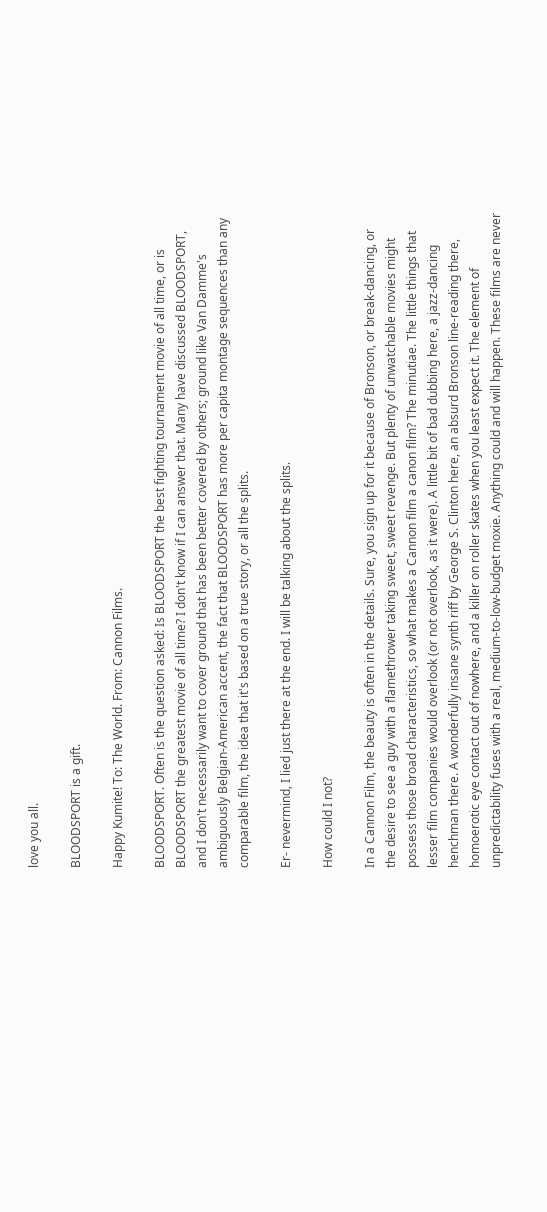love you all.

BLOODSPORT is a gift.

Happy Kumite! To: The World. From: Cannon Films.

BLOODSPORT. Often is the question asked: Is BLOODSPORT the best fighting tournament movie of all time, or is BLOODSPORT the greatest movie of all time? I don't know if I can answer that. Many have discussed BLOODSPORT, and I don't necessarily want to cover ground that has been better covered by others; ground like Van Damme's ambiguously Belgian-American accent, the fact that BLOODSPORT has more per capita montage sequences than any comparable film, the idea that it's based on a true story, or all the splits.

Er- nevermind, I lied just there at the end. I will be talking about the splits.

How could I not?

In a Cannon Film, the beauty is often in the details. Sure, you sign up for it because of Bronson, or break-dancing, or the desire to see a guy with a flamethrower taking sweet, sweet revenge. But plenty of unwatchable movies might possess those broad characteristics, so what makes a Cannon film a canon film? The minutiae. The little things that lesser film companies would overlook (or not overlook, as it were). A little bit of bad dubbing here, a jazz-dancing henchman there. A wonderfully insane synth riff by George S. Clinton here, an absurd Bronson line-reading there, homoerotic eye contact out of nowhere, and a killer on roller skates when you least expect it. The element of unpredictability fuses with a real, medium-to-low-budget moxie. Anything could and will happen. These films are never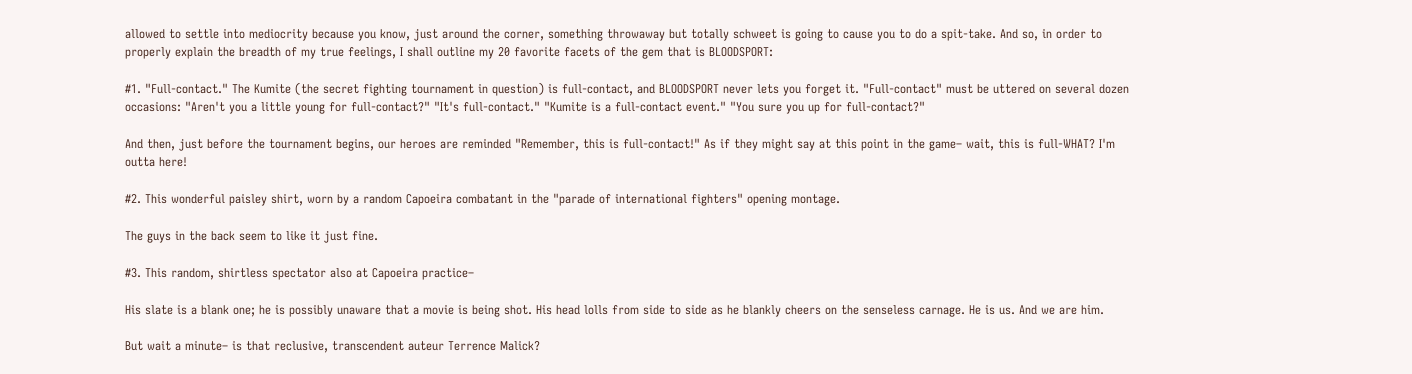allowed to settle into mediocrity because you know, just around the corner, something throwaway but totally schweet is going to cause you to do a spit-take. And so, in order to properly explain the breadth of my true feelings, I shall outline my 20 favorite facets of the gem that is BLOODSPORT:

#1. "Full-contact." The Kumite (the secret fighting tournament in question) is full-contact, and BLOODSPORT never lets you forget it. "Full-contact" must be uttered on several dozen occasions: "Aren't you a little young for full-contact?" "It's full-contact." "Kumite is a full-contact event." "You sure you up for full-contact?"

And then, just before the tournament begins, our heroes are reminded "Remember, this is full-contact!" As if they might say at this point in the game– wait, this is full-WHAT? I'm outta here!

#2. This wonderful paisley shirt, worn by a random Capoeira combatant in the "parade of international fighters" opening montage.

The guys in the back seem to like it just fine.

#3. This random, shirtless spectator also at Capoeira practice–

His slate is a blank one; he is possibly unaware that a movie is being shot. His head lolls from side to side as he blankly cheers on the senseless carnage. He is us. And we are him.

But wait a minute– is that reclusive, transcendent auteur Terrence Malick?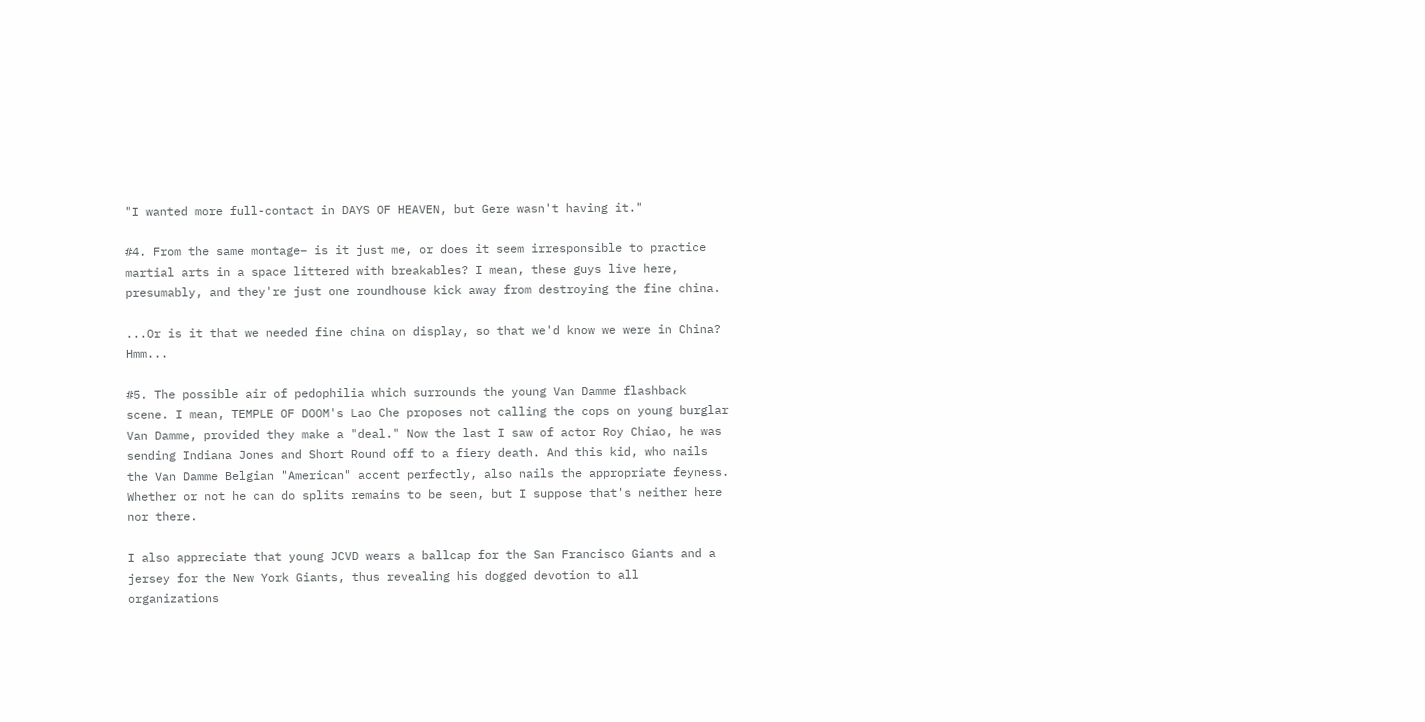"I wanted more full-contact in DAYS OF HEAVEN, but Gere wasn't having it."

#4. From the same montage– is it just me, or does it seem irresponsible to practice martial arts in a space littered with breakables? I mean, these guys live here, presumably, and they're just one roundhouse kick away from destroying the fine china.

...Or is it that we needed fine china on display, so that we'd know we were in China? Hmm...

#5. The possible air of pedophilia which surrounds the young Van Damme flashback scene. I mean, TEMPLE OF DOOM's Lao Che proposes not calling the cops on young burglar Van Damme, provided they make a "deal." Now the last I saw of actor Roy Chiao, he was sending Indiana Jones and Short Round off to a fiery death. And this kid, who nails the Van Damme Belgian "American" accent perfectly, also nails the appropriate feyness. Whether or not he can do splits remains to be seen, but I suppose that's neither here nor there.

I also appreciate that young JCVD wears a ballcap for the San Francisco Giants and a jersey for the New York Giants, thus revealing his dogged devotion to all organizations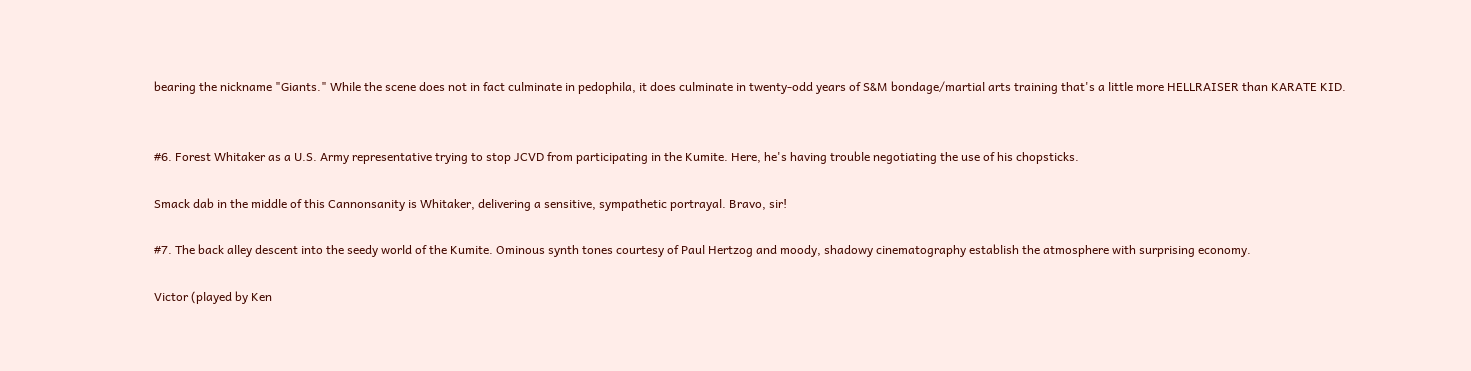bearing the nickname "Giants." While the scene does not in fact culminate in pedophila, it does culminate in twenty-odd years of S&M bondage/martial arts training that's a little more HELLRAISER than KARATE KID.


#6. Forest Whitaker as a U.S. Army representative trying to stop JCVD from participating in the Kumite. Here, he's having trouble negotiating the use of his chopsticks.

Smack dab in the middle of this Cannonsanity is Whitaker, delivering a sensitive, sympathetic portrayal. Bravo, sir!

#7. The back alley descent into the seedy world of the Kumite. Ominous synth tones courtesy of Paul Hertzog and moody, shadowy cinematography establish the atmosphere with surprising economy.

Victor (played by Ken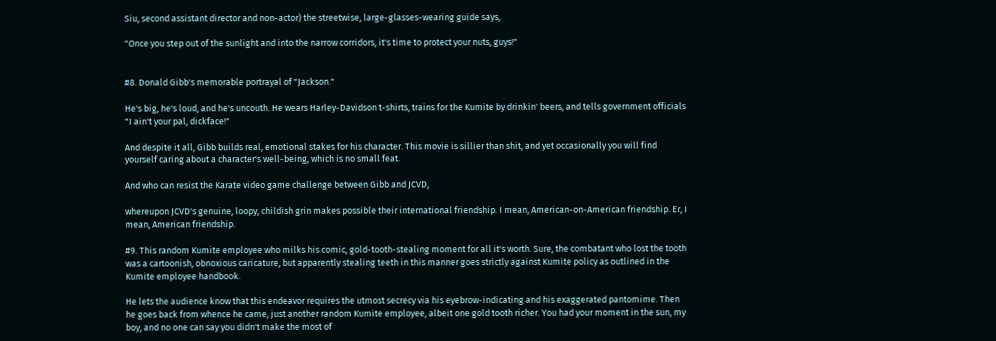Siu, second assistant director and non-actor) the streetwise, large-glasses-wearing guide says,

"Once you step out of the sunlight and into the narrow corridors, it's time to protect your nuts, guys!"


#8. Donald Gibb's memorable portrayal of "Jackson."

He's big, he's loud, and he's uncouth. He wears Harley-Davidson t-shirts, trains for the Kumite by drinkin' beers, and tells government officials "I ain't your pal, dickface!"

And despite it all, Gibb builds real, emotional stakes for his character. This movie is sillier than shit, and yet occasionally you will find yourself caring about a character's well-being, which is no small feat.

And who can resist the Karate video game challenge between Gibb and JCVD,

whereupon JCVD's genuine, loopy, childish grin makes possible their international friendship. I mean, American-on-American friendship. Er, I mean, American friendship.

#9. This random Kumite employee who milks his comic, gold-tooth-stealing moment for all it's worth. Sure, the combatant who lost the tooth was a cartoonish, obnoxious caricature, but apparently stealing teeth in this manner goes strictly against Kumite policy as outlined in the Kumite employee handbook.

He lets the audience know that this endeavor requires the utmost secrecy via his eyebrow-indicating and his exaggerated pantomime. Then he goes back from whence he came, just another random Kumite employee, albeit one gold tooth richer. You had your moment in the sun, my boy, and no one can say you didn't make the most of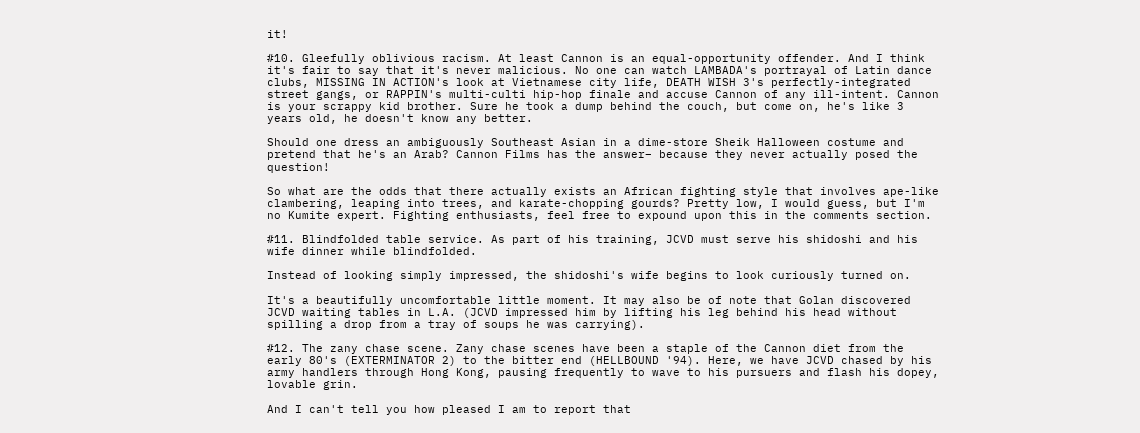it!

#10. Gleefully oblivious racism. At least Cannon is an equal-opportunity offender. And I think it's fair to say that it's never malicious. No one can watch LAMBADA's portrayal of Latin dance clubs, MISSING IN ACTION's look at Vietnamese city life, DEATH WISH 3's perfectly-integrated street gangs, or RAPPIN's multi-culti hip-hop finale and accuse Cannon of any ill-intent. Cannon is your scrappy kid brother. Sure he took a dump behind the couch, but come on, he's like 3 years old, he doesn't know any better.

Should one dress an ambiguously Southeast Asian in a dime-store Sheik Halloween costume and pretend that he's an Arab? Cannon Films has the answer– because they never actually posed the question!

So what are the odds that there actually exists an African fighting style that involves ape-like clambering, leaping into trees, and karate-chopping gourds? Pretty low, I would guess, but I'm no Kumite expert. Fighting enthusiasts, feel free to expound upon this in the comments section.

#11. Blindfolded table service. As part of his training, JCVD must serve his shidoshi and his wife dinner while blindfolded.

Instead of looking simply impressed, the shidoshi's wife begins to look curiously turned on.

It's a beautifully uncomfortable little moment. It may also be of note that Golan discovered JCVD waiting tables in L.A. (JCVD impressed him by lifting his leg behind his head without spilling a drop from a tray of soups he was carrying).

#12. The zany chase scene. Zany chase scenes have been a staple of the Cannon diet from the early 80's (EXTERMINATOR 2) to the bitter end (HELLBOUND '94). Here, we have JCVD chased by his army handlers through Hong Kong, pausing frequently to wave to his pursuers and flash his dopey, lovable grin.

And I can't tell you how pleased I am to report that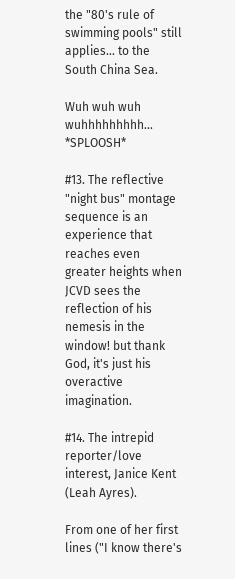the "80's rule of swimming pools" still applies... to the South China Sea.

Wuh wuh wuh wuhhhhhhhhh... *SPLOOSH*

#13. The reflective "night bus" montage sequence is an experience that reaches even greater heights when JCVD sees the reflection of his nemesis in the window! but thank God, it's just his overactive imagination.

#14. The intrepid reporter/love interest, Janice Kent (Leah Ayres).

From one of her first lines ("I know there's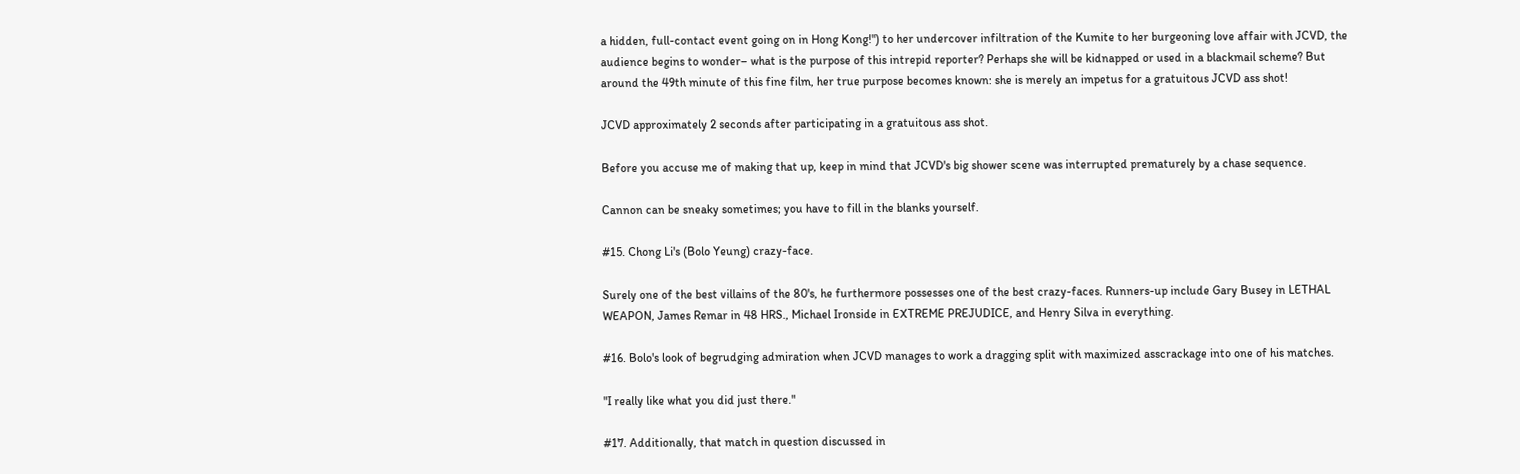a hidden, full-contact event going on in Hong Kong!") to her undercover infiltration of the Kumite to her burgeoning love affair with JCVD, the audience begins to wonder– what is the purpose of this intrepid reporter? Perhaps she will be kidnapped or used in a blackmail scheme? But around the 49th minute of this fine film, her true purpose becomes known: she is merely an impetus for a gratuitous JCVD ass shot!

JCVD approximately 2 seconds after participating in a gratuitous ass shot.

Before you accuse me of making that up, keep in mind that JCVD's big shower scene was interrupted prematurely by a chase sequence.

Cannon can be sneaky sometimes; you have to fill in the blanks yourself.

#15. Chong Li's (Bolo Yeung) crazy-face.

Surely one of the best villains of the 80's, he furthermore possesses one of the best crazy-faces. Runners-up include Gary Busey in LETHAL WEAPON, James Remar in 48 HRS., Michael Ironside in EXTREME PREJUDICE, and Henry Silva in everything.

#16. Bolo's look of begrudging admiration when JCVD manages to work a dragging split with maximized asscrackage into one of his matches.

"I really like what you did just there."

#17. Additionally, that match in question discussed in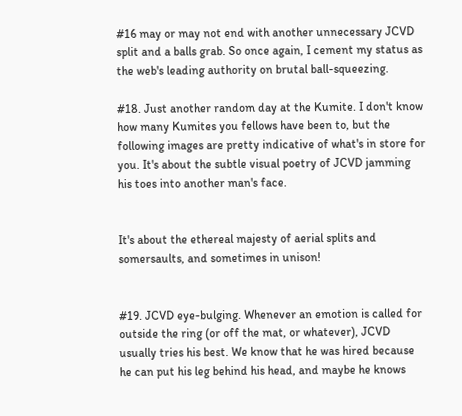#16 may or may not end with another unnecessary JCVD split and a balls grab. So once again, I cement my status as the web's leading authority on brutal ball-squeezing.

#18. Just another random day at the Kumite. I don't know how many Kumites you fellows have been to, but the following images are pretty indicative of what's in store for you. It's about the subtle visual poetry of JCVD jamming his toes into another man's face.


It's about the ethereal majesty of aerial splits and somersaults, and sometimes in unison!


#19. JCVD eye-bulging. Whenever an emotion is called for outside the ring (or off the mat, or whatever), JCVD usually tries his best. We know that he was hired because he can put his leg behind his head, and maybe he knows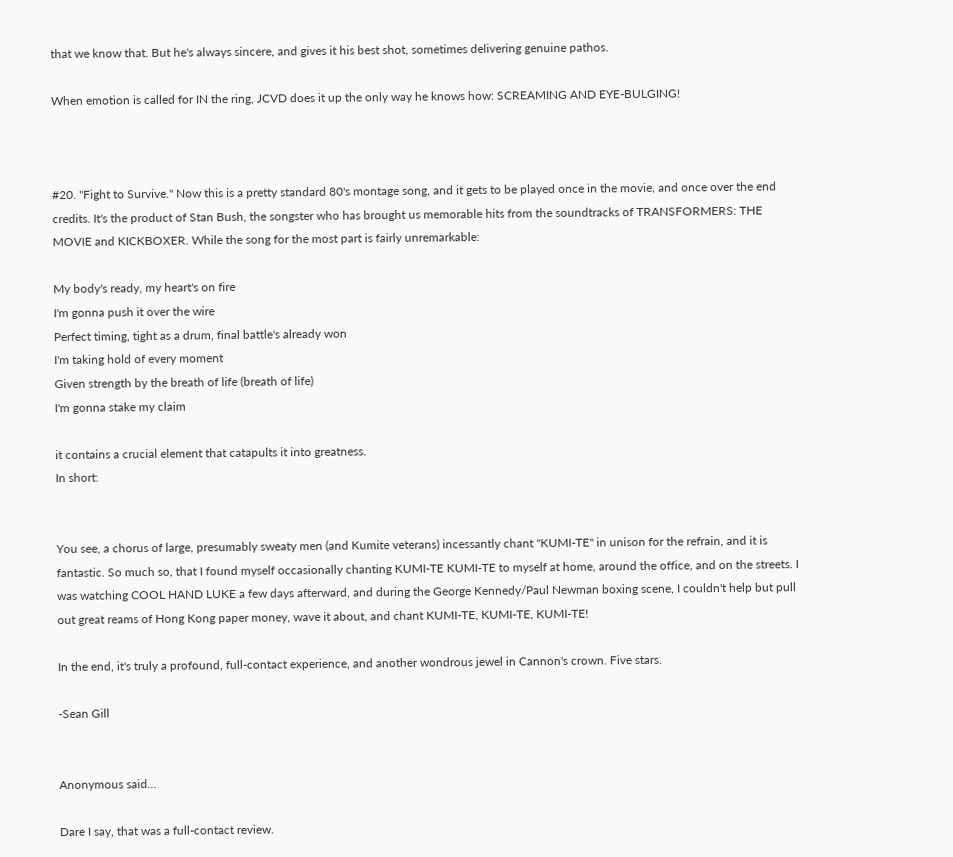that we know that. But he's always sincere, and gives it his best shot, sometimes delivering genuine pathos.

When emotion is called for IN the ring, JCVD does it up the only way he knows how: SCREAMING AND EYE-BULGING!



#20. "Fight to Survive." Now this is a pretty standard 80's montage song, and it gets to be played once in the movie, and once over the end credits. It's the product of Stan Bush, the songster who has brought us memorable hits from the soundtracks of TRANSFORMERS: THE MOVIE and KICKBOXER. While the song for the most part is fairly unremarkable:

My body's ready, my heart's on fire
I'm gonna push it over the wire
Perfect timing, tight as a drum, final battle's already won
I'm taking hold of every moment
Given strength by the breath of life (breath of life)
I'm gonna stake my claim

it contains a crucial element that catapults it into greatness.
In short:


You see, a chorus of large, presumably sweaty men (and Kumite veterans) incessantly chant "KUMI-TE" in unison for the refrain, and it is fantastic. So much so, that I found myself occasionally chanting KUMI-TE KUMI-TE to myself at home, around the office, and on the streets. I was watching COOL HAND LUKE a few days afterward, and during the George Kennedy/Paul Newman boxing scene, I couldn't help but pull out great reams of Hong Kong paper money, wave it about, and chant KUMI-TE, KUMI-TE, KUMI-TE!

In the end, it's truly a profound, full-contact experience, and another wondrous jewel in Cannon's crown. Five stars.

-Sean Gill


Anonymous said...

Dare I say, that was a full-contact review.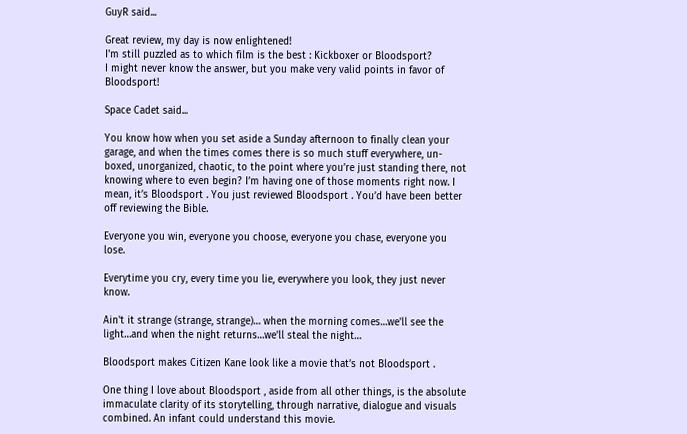GuyR said...

Great review, my day is now enlightened!
I'm still puzzled as to which film is the best : Kickboxer or Bloodsport?
I might never know the answer, but you make very valid points in favor of Bloodsport!

Space Cadet said...

You know how when you set aside a Sunday afternoon to finally clean your garage, and when the times comes there is so much stuff everywhere, un-boxed, unorganized, chaotic, to the point where you’re just standing there, not knowing where to even begin? I’m having one of those moments right now. I mean, it’s Bloodsport . You just reviewed Bloodsport . You’d have been better off reviewing the Bible.

Everyone you win, everyone you choose, everyone you chase, everyone you lose.

Everytime you cry, every time you lie, everywhere you look, they just never know.

Ain't it strange (strange, strange)… when the morning comes…we'll see the light…and when the night returns…we'll steal the night…

Bloodsport makes Citizen Kane look like a movie that’s not Bloodsport .

One thing I love about Bloodsport , aside from all other things, is the absolute immaculate clarity of its storytelling, through narrative, dialogue and visuals combined. An infant could understand this movie.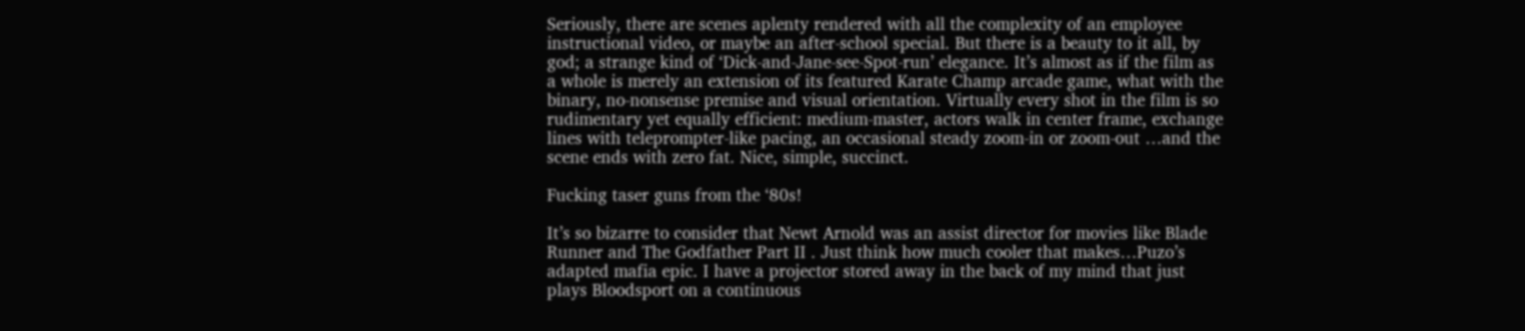Seriously, there are scenes aplenty rendered with all the complexity of an employee instructional video, or maybe an after-school special. But there is a beauty to it all, by god; a strange kind of ‘Dick-and-Jane-see-Spot-run’ elegance. It’s almost as if the film as a whole is merely an extension of its featured Karate Champ arcade game, what with the binary, no-nonsense premise and visual orientation. Virtually every shot in the film is so rudimentary yet equally efficient: medium-master, actors walk in center frame, exchange lines with teleprompter-like pacing, an occasional steady zoom-in or zoom-out …and the scene ends with zero fat. Nice, simple, succinct.

Fucking taser guns from the ‘80s!

It’s so bizarre to consider that Newt Arnold was an assist director for movies like Blade Runner and The Godfather Part II . Just think how much cooler that makes…Puzo’s adapted mafia epic. I have a projector stored away in the back of my mind that just plays Bloodsport on a continuous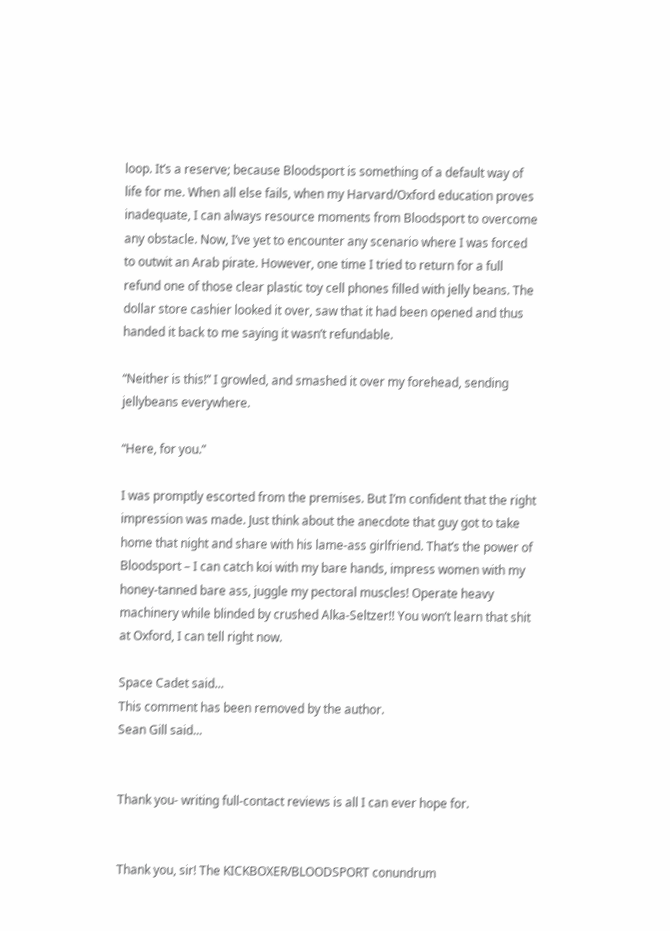loop. It’s a reserve; because Bloodsport is something of a default way of life for me. When all else fails, when my Harvard/Oxford education proves inadequate, I can always resource moments from Bloodsport to overcome any obstacle. Now, I’ve yet to encounter any scenario where I was forced to outwit an Arab pirate. However, one time I tried to return for a full refund one of those clear plastic toy cell phones filled with jelly beans. The dollar store cashier looked it over, saw that it had been opened and thus handed it back to me saying it wasn’t refundable.

“Neither is this!” I growled, and smashed it over my forehead, sending jellybeans everywhere.

“Here, for you.”

I was promptly escorted from the premises. But I’m confident that the right impression was made. Just think about the anecdote that guy got to take home that night and share with his lame-ass girlfriend. That’s the power of Bloodsport – I can catch koi with my bare hands, impress women with my honey-tanned bare ass, juggle my pectoral muscles! Operate heavy machinery while blinded by crushed Alka-Seltzer!! You won’t learn that shit at Oxford, I can tell right now.

Space Cadet said...
This comment has been removed by the author.
Sean Gill said...


Thank you- writing full-contact reviews is all I can ever hope for.


Thank you, sir! The KICKBOXER/BLOODSPORT conundrum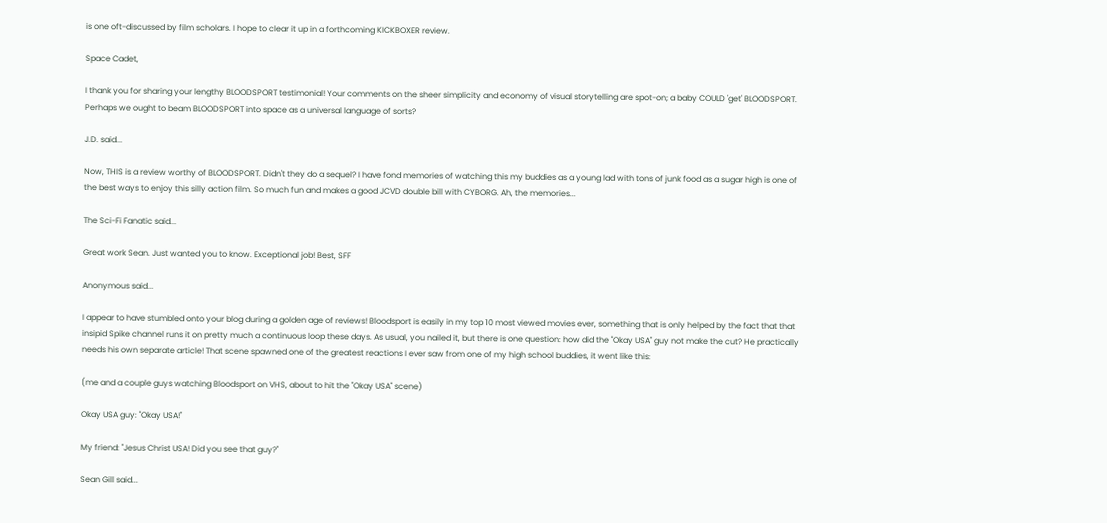is one oft-discussed by film scholars. I hope to clear it up in a forthcoming KICKBOXER review.

Space Cadet,

I thank you for sharing your lengthy BLOODSPORT testimonial! Your comments on the sheer simplicity and economy of visual storytelling are spot-on; a baby COULD 'get' BLOODSPORT. Perhaps we ought to beam BLOODSPORT into space as a universal language of sorts?

J.D. said...

Now, THIS is a review worthy of BLOODSPORT. Didn't they do a sequel? I have fond memories of watching this my buddies as a young lad with tons of junk food as a sugar high is one of the best ways to enjoy this silly action film. So much fun and makes a good JCVD double bill with CYBORG. Ah, the memories...

The Sci-Fi Fanatic said...

Great work Sean. Just wanted you to know. Exceptional job! Best, SFF

Anonymous said...

I appear to have stumbled onto your blog during a golden age of reviews! Bloodsport is easily in my top 10 most viewed movies ever, something that is only helped by the fact that that insipid Spike channel runs it on pretty much a continuous loop these days. As usual, you nailed it, but there is one question: how did the "Okay USA" guy not make the cut? He practically needs his own separate article! That scene spawned one of the greatest reactions I ever saw from one of my high school buddies, it went like this:

(me and a couple guys watching Bloodsport on VHS, about to hit the "Okay USA" scene)

Okay USA guy: "Okay USA!"

My friend: "Jesus Christ USA! Did you see that guy?"

Sean Gill said...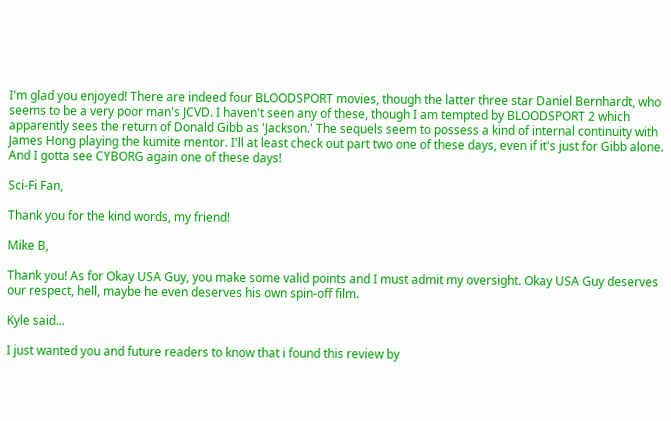I'm glad you enjoyed! There are indeed four BLOODSPORT movies, though the latter three star Daniel Bernhardt, who seems to be a very poor man's JCVD. I haven't seen any of these, though I am tempted by BLOODSPORT 2 which apparently sees the return of Donald Gibb as 'Jackson.' The sequels seem to possess a kind of internal continuity with James Hong playing the kumite mentor. I'll at least check out part two one of these days, even if it's just for Gibb alone. And I gotta see CYBORG again one of these days!

Sci-Fi Fan,

Thank you for the kind words, my friend!

Mike B,

Thank you! As for Okay USA Guy, you make some valid points and I must admit my oversight. Okay USA Guy deserves our respect, hell, maybe he even deserves his own spin-off film.

Kyle said...

I just wanted you and future readers to know that i found this review by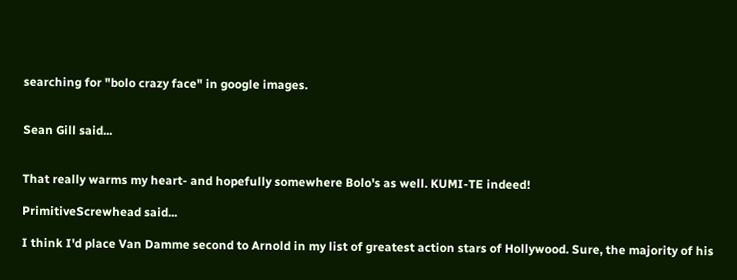searching for "bolo crazy face" in google images.


Sean Gill said...


That really warms my heart- and hopefully somewhere Bolo's as well. KUMI-TE indeed!

PrimitiveScrewhead said...

I think I'd place Van Damme second to Arnold in my list of greatest action stars of Hollywood. Sure, the majority of his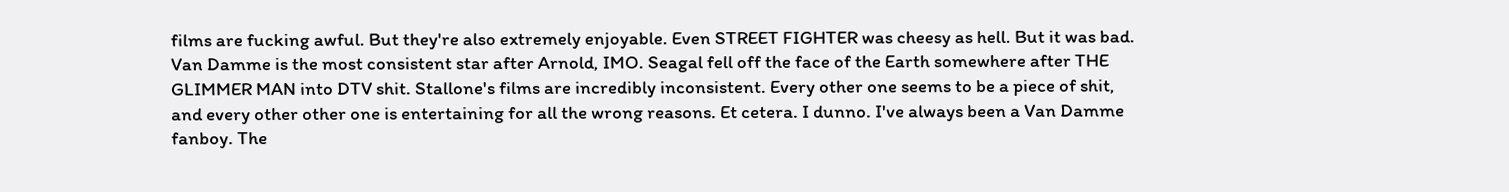films are fucking awful. But they're also extremely enjoyable. Even STREET FIGHTER was cheesy as hell. But it was bad. Van Damme is the most consistent star after Arnold, IMO. Seagal fell off the face of the Earth somewhere after THE GLIMMER MAN into DTV shit. Stallone's films are incredibly inconsistent. Every other one seems to be a piece of shit, and every other other one is entertaining for all the wrong reasons. Et cetera. I dunno. I've always been a Van Damme fanboy. The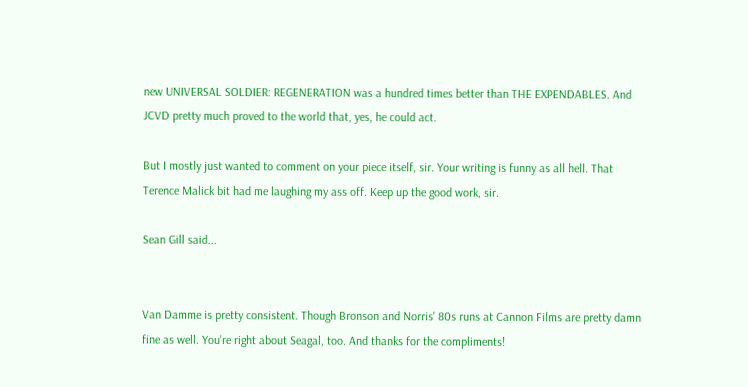new UNIVERSAL SOLDIER: REGENERATION was a hundred times better than THE EXPENDABLES. And JCVD pretty much proved to the world that, yes, he could act.

But I mostly just wanted to comment on your piece itself, sir. Your writing is funny as all hell. That Terence Malick bit had me laughing my ass off. Keep up the good work, sir.

Sean Gill said...


Van Damme is pretty consistent. Though Bronson and Norris' 80s runs at Cannon Films are pretty damn fine as well. You're right about Seagal, too. And thanks for the compliments!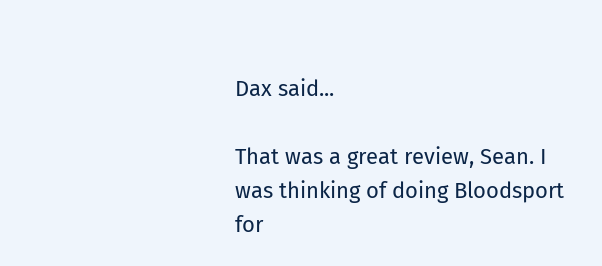Dax said...

That was a great review, Sean. I was thinking of doing Bloodsport for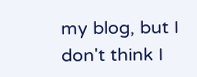my blog, but I don't think I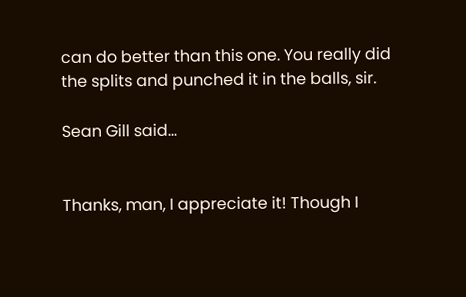can do better than this one. You really did the splits and punched it in the balls, sir.

Sean Gill said...


Thanks, man, I appreciate it! Though I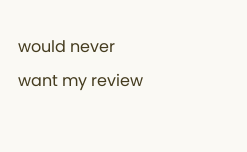would never want my review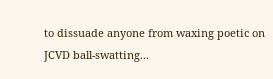to dissuade anyone from waxing poetic on JCVD ball-swatting...